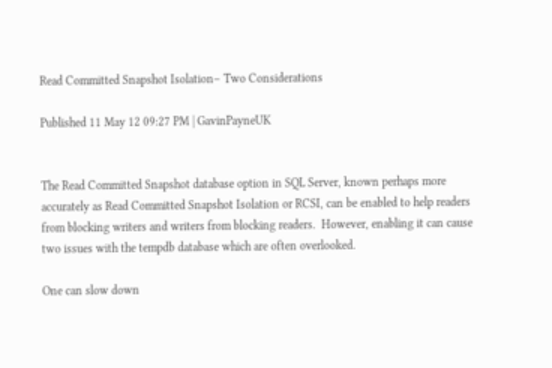Read Committed Snapshot Isolation– Two Considerations

Published 11 May 12 09:27 PM | GavinPayneUK


The Read Committed Snapshot database option in SQL Server, known perhaps more accurately as Read Committed Snapshot Isolation or RCSI, can be enabled to help readers from blocking writers and writers from blocking readers.  However, enabling it can cause two issues with the tempdb database which are often overlooked.

One can slow down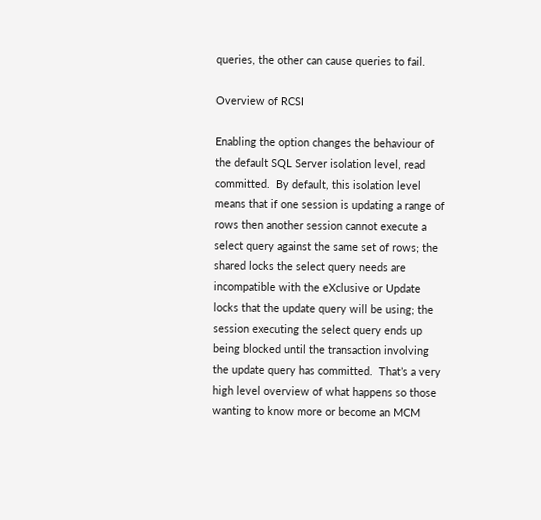queries, the other can cause queries to fail.

Overview of RCSI

Enabling the option changes the behaviour of the default SQL Server isolation level, read committed.  By default, this isolation level means that if one session is updating a range of rows then another session cannot execute a select query against the same set of rows; the shared locks the select query needs are incompatible with the eXclusive or Update locks that the update query will be using; the session executing the select query ends up being blocked until the transaction involving the update query has committed.  That’s a very high level overview of what happens so those wanting to know more or become an MCM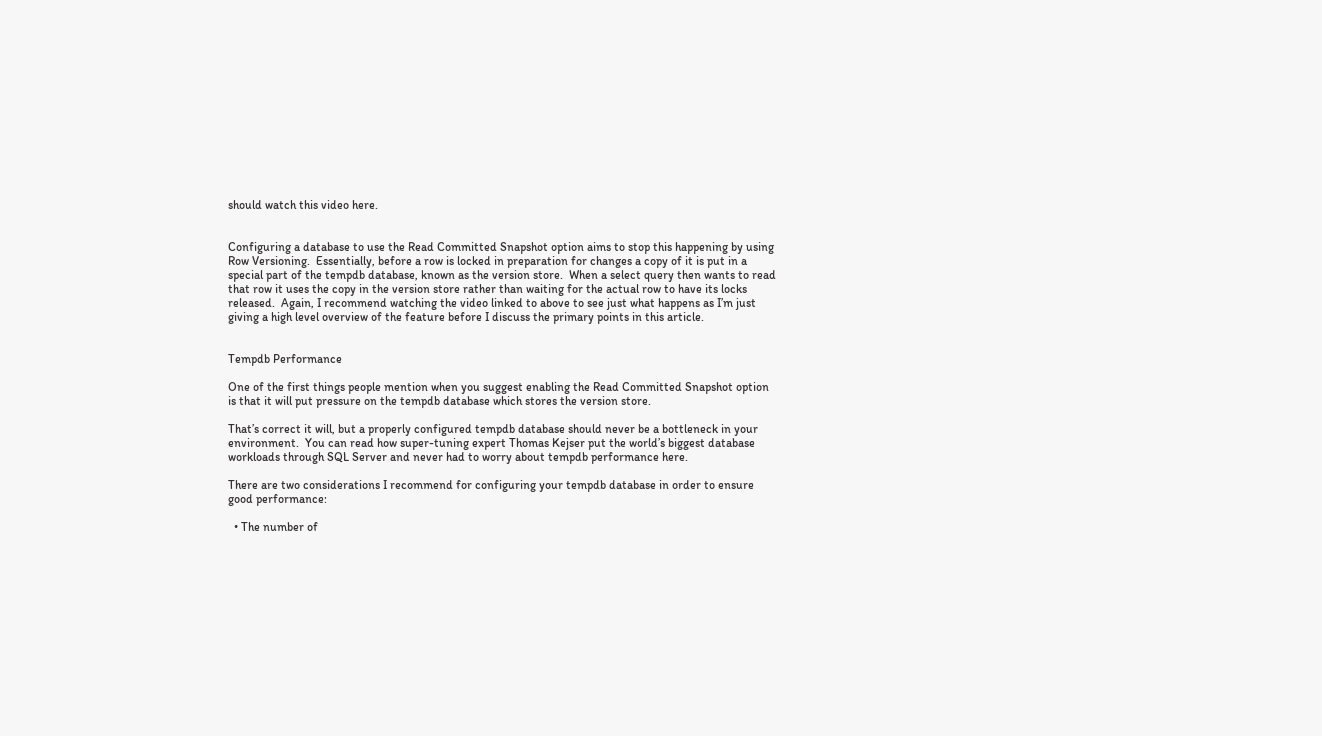should watch this video here.


Configuring a database to use the Read Committed Snapshot option aims to stop this happening by using Row Versioning.  Essentially, before a row is locked in preparation for changes a copy of it is put in a special part of the tempdb database, known as the version store.  When a select query then wants to read that row it uses the copy in the version store rather than waiting for the actual row to have its locks released.  Again, I recommend watching the video linked to above to see just what happens as I’m just giving a high level overview of the feature before I discuss the primary points in this article.


Tempdb Performance

One of the first things people mention when you suggest enabling the Read Committed Snapshot option is that it will put pressure on the tempdb database which stores the version store.

That’s correct it will, but a properly configured tempdb database should never be a bottleneck in your environment.  You can read how super-tuning expert Thomas Kejser put the world’s biggest database workloads through SQL Server and never had to worry about tempdb performance here.

There are two considerations I recommend for configuring your tempdb database in order to ensure good performance:

  • The number of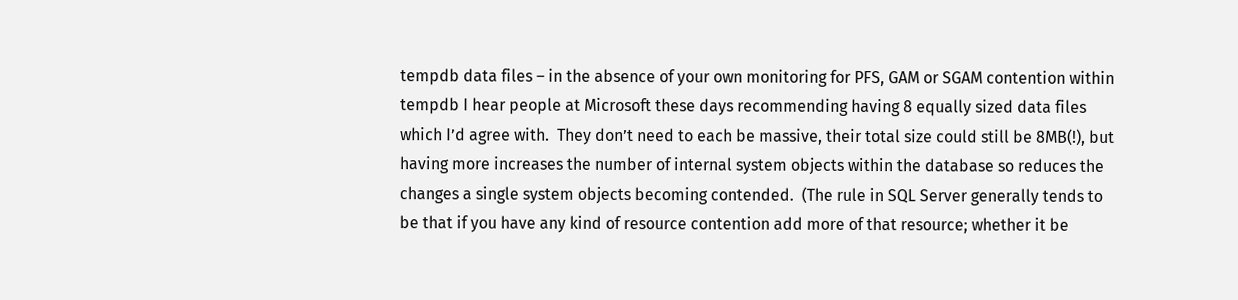tempdb data files – in the absence of your own monitoring for PFS, GAM or SGAM contention within tempdb I hear people at Microsoft these days recommending having 8 equally sized data files which I’d agree with.  They don’t need to each be massive, their total size could still be 8MB(!), but having more increases the number of internal system objects within the database so reduces the changes a single system objects becoming contended.  (The rule in SQL Server generally tends to be that if you have any kind of resource contention add more of that resource; whether it be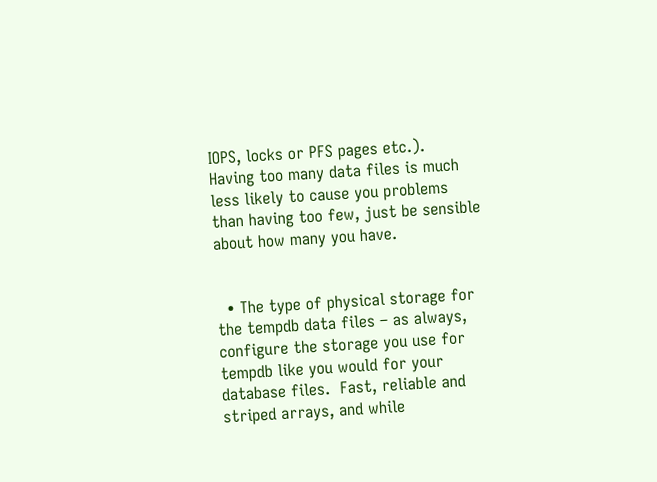IOPS, locks or PFS pages etc.).  Having too many data files is much less likely to cause you problems than having too few, just be sensible about how many you have.


  • The type of physical storage for the tempdb data files – as always, configure the storage you use for tempdb like you would for your database files.  Fast, reliable and striped arrays, and while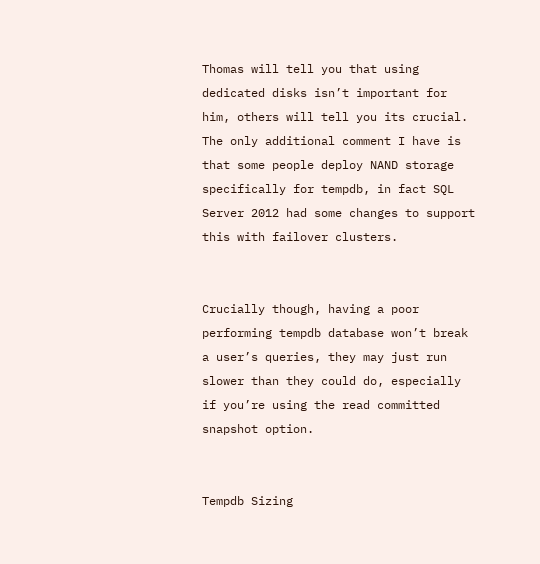Thomas will tell you that using dedicated disks isn’t important for him, others will tell you its crucial.  The only additional comment I have is that some people deploy NAND storage specifically for tempdb, in fact SQL Server 2012 had some changes to support this with failover clusters.


Crucially though, having a poor performing tempdb database won’t break a user’s queries, they may just run slower than they could do, especially if you’re using the read committed snapshot option.


Tempdb Sizing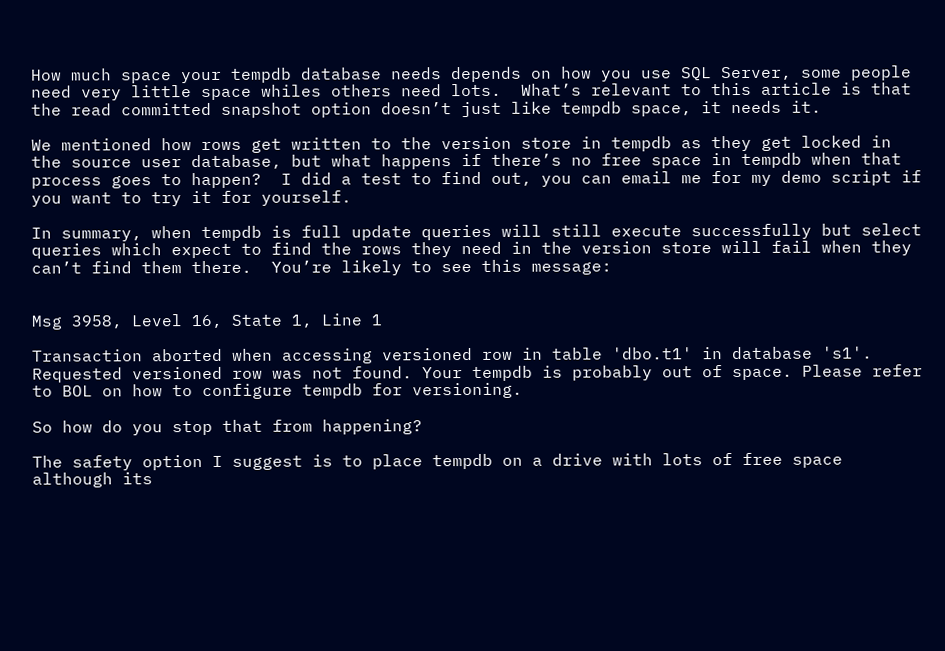How much space your tempdb database needs depends on how you use SQL Server, some people need very little space whiles others need lots.  What’s relevant to this article is that the read committed snapshot option doesn’t just like tempdb space, it needs it.

We mentioned how rows get written to the version store in tempdb as they get locked in the source user database, but what happens if there’s no free space in tempdb when that process goes to happen?  I did a test to find out, you can email me for my demo script if you want to try it for yourself.

In summary, when tempdb is full update queries will still execute successfully but select queries which expect to find the rows they need in the version store will fail when they can’t find them there.  You’re likely to see this message:


Msg 3958, Level 16, State 1, Line 1

Transaction aborted when accessing versioned row in table 'dbo.t1' in database 's1'. Requested versioned row was not found. Your tempdb is probably out of space. Please refer to BOL on how to configure tempdb for versioning.

So how do you stop that from happening?

The safety option I suggest is to place tempdb on a drive with lots of free space although its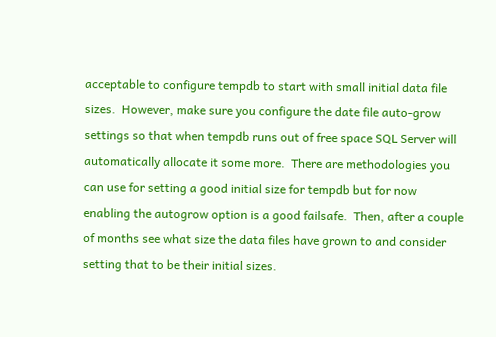acceptable to configure tempdb to start with small initial data file sizes.  However, make sure you configure the date file auto-grow settings so that when tempdb runs out of free space SQL Server will automatically allocate it some more.  There are methodologies you can use for setting a good initial size for tempdb but for now enabling the autogrow option is a good failsafe.  Then, after a couple of months see what size the data files have grown to and consider setting that to be their initial sizes.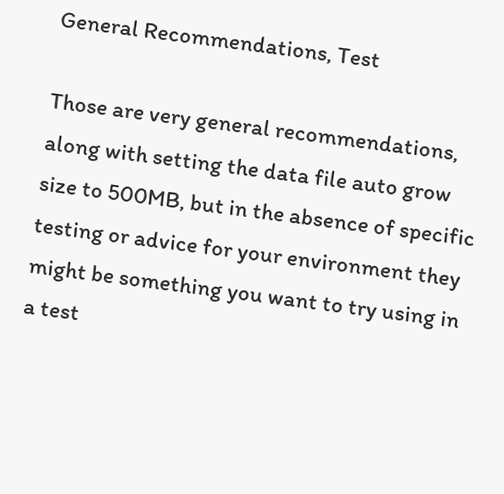General Recommendations, Test

Those are very general recommendations, along with setting the data file auto grow size to 500MB, but in the absence of specific testing or advice for your environment they might be something you want to try using in a test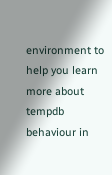environment to help you learn more about tempdb behaviour in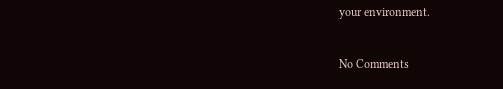your environment.


No Comments